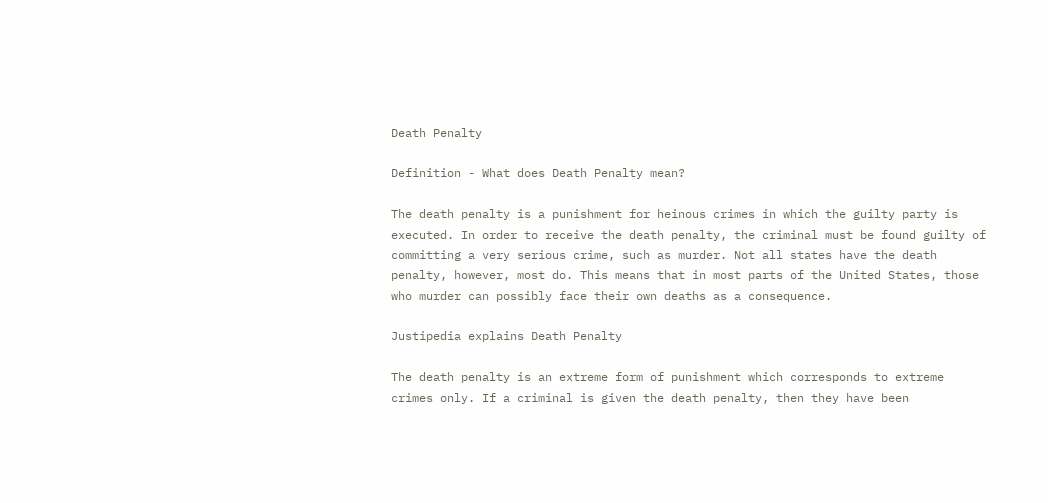Death Penalty

Definition - What does Death Penalty mean?

The death penalty is a punishment for heinous crimes in which the guilty party is executed. In order to receive the death penalty, the criminal must be found guilty of committing a very serious crime, such as murder. Not all states have the death penalty, however, most do. This means that in most parts of the United States, those who murder can possibly face their own deaths as a consequence.

Justipedia explains Death Penalty

The death penalty is an extreme form of punishment which corresponds to extreme crimes only. If a criminal is given the death penalty, then they have been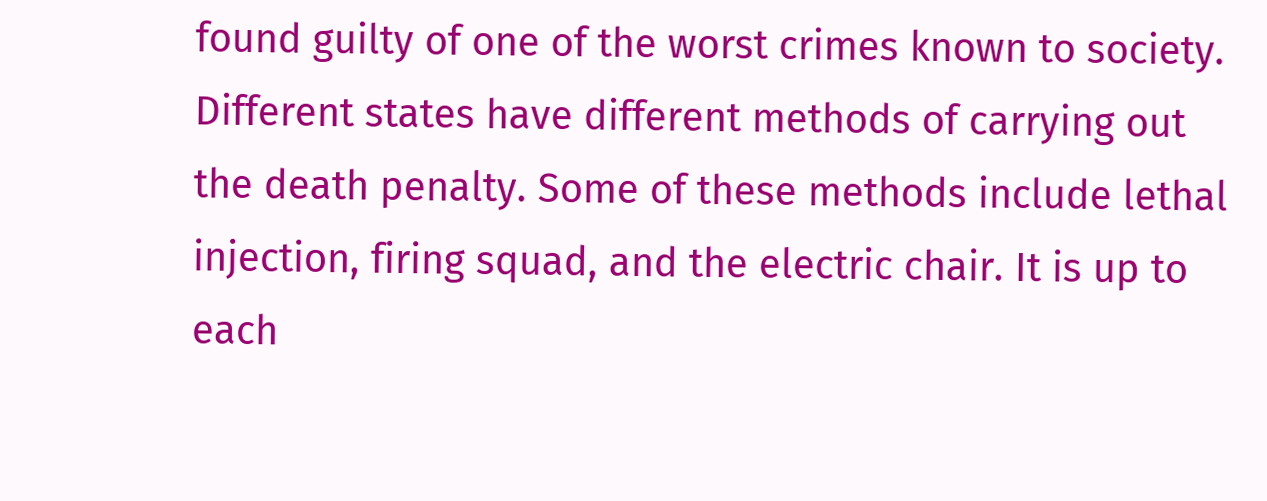found guilty of one of the worst crimes known to society. Different states have different methods of carrying out the death penalty. Some of these methods include lethal injection, firing squad, and the electric chair. It is up to each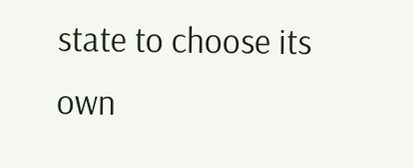state to choose its own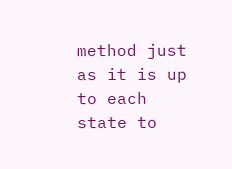method just as it is up to each state to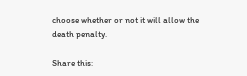choose whether or not it will allow the death penalty.

Share this: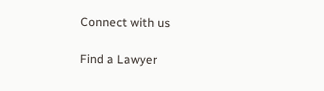Connect with us

Find a Lawyer